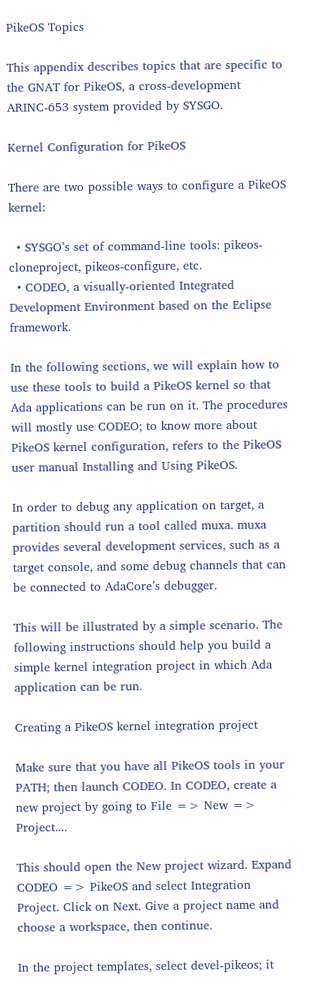PikeOS Topics

This appendix describes topics that are specific to the GNAT for PikeOS, a cross-development ARINC-653 system provided by SYSGO.

Kernel Configuration for PikeOS

There are two possible ways to configure a PikeOS kernel:

  • SYSGO’s set of command-line tools: pikeos-cloneproject, pikeos-configure, etc.
  • CODEO, a visually-oriented Integrated Development Environment based on the Eclipse framework.

In the following sections, we will explain how to use these tools to build a PikeOS kernel so that Ada applications can be run on it. The procedures will mostly use CODEO; to know more about PikeOS kernel configuration, refers to the PikeOS user manual Installing and Using PikeOS.

In order to debug any application on target, a partition should run a tool called muxa. muxa provides several development services, such as a target console, and some debug channels that can be connected to AdaCore’s debugger.

This will be illustrated by a simple scenario. The following instructions should help you build a simple kernel integration project in which Ada application can be run.

Creating a PikeOS kernel integration project

Make sure that you have all PikeOS tools in your PATH; then launch CODEO. In CODEO, create a new project by going to File => New => Project....

This should open the New project wizard. Expand CODEO => PikeOS and select Integration Project. Click on Next. Give a project name and choose a workspace, then continue.

In the project templates, select devel-pikeos; it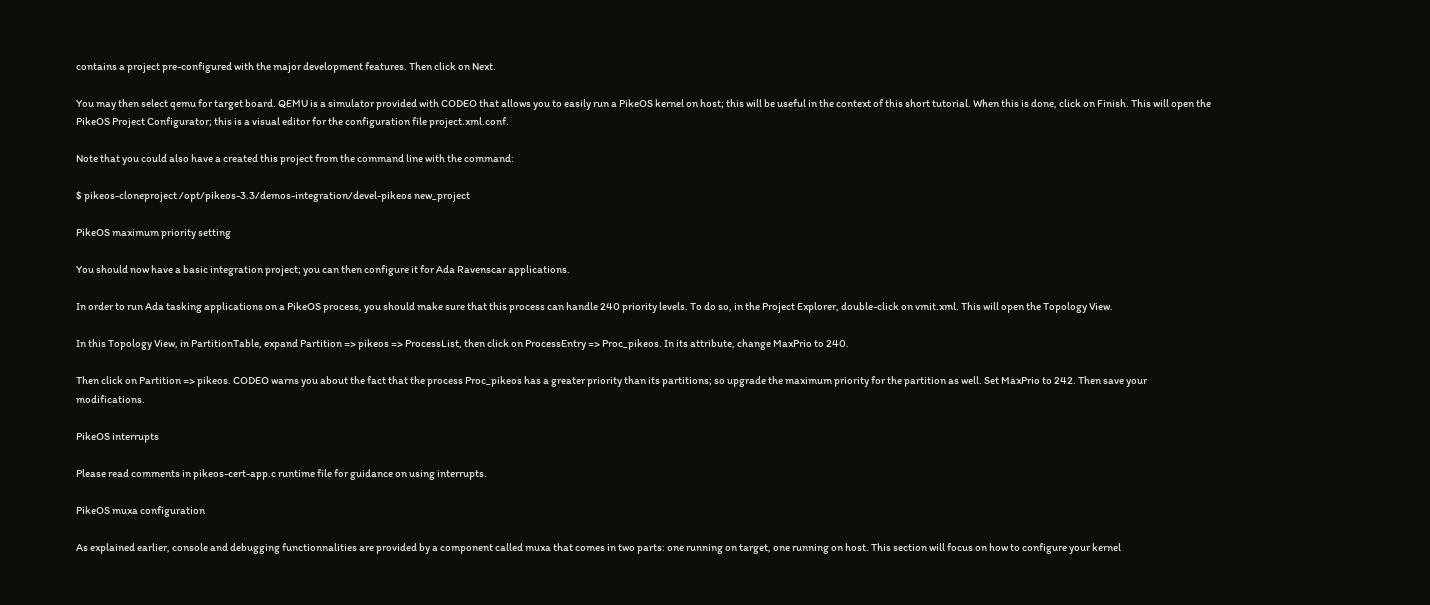contains a project pre-configured with the major development features. Then click on Next.

You may then select qemu for target board. QEMU is a simulator provided with CODEO that allows you to easily run a PikeOS kernel on host; this will be useful in the context of this short tutorial. When this is done, click on Finish. This will open the PikeOS Project Configurator; this is a visual editor for the configuration file project.xml.conf.

Note that you could also have a created this project from the command line with the command:

$ pikeos-cloneproject /opt/pikeos-3.3/demos-integration/devel-pikeos new_project

PikeOS maximum priority setting

You should now have a basic integration project; you can then configure it for Ada Ravenscar applications.

In order to run Ada tasking applications on a PikeOS process, you should make sure that this process can handle 240 priority levels. To do so, in the Project Explorer, double-click on vmit.xml. This will open the Topology View.

In this Topology View, in PartitionTable, expand Partition => pikeos => ProcessList, then click on ProcessEntry => Proc_pikeos. In its attribute, change MaxPrio to 240.

Then click on Partition => pikeos. CODEO warns you about the fact that the process Proc_pikeos has a greater priority than its partitions; so upgrade the maximum priority for the partition as well. Set MaxPrio to 242. Then save your modifications.

PikeOS interrupts

Please read comments in pikeos-cert-app.c runtime file for guidance on using interrupts.

PikeOS muxa configuration

As explained earlier, console and debugging functionnalities are provided by a component called muxa that comes in two parts: one running on target, one running on host. This section will focus on how to configure your kernel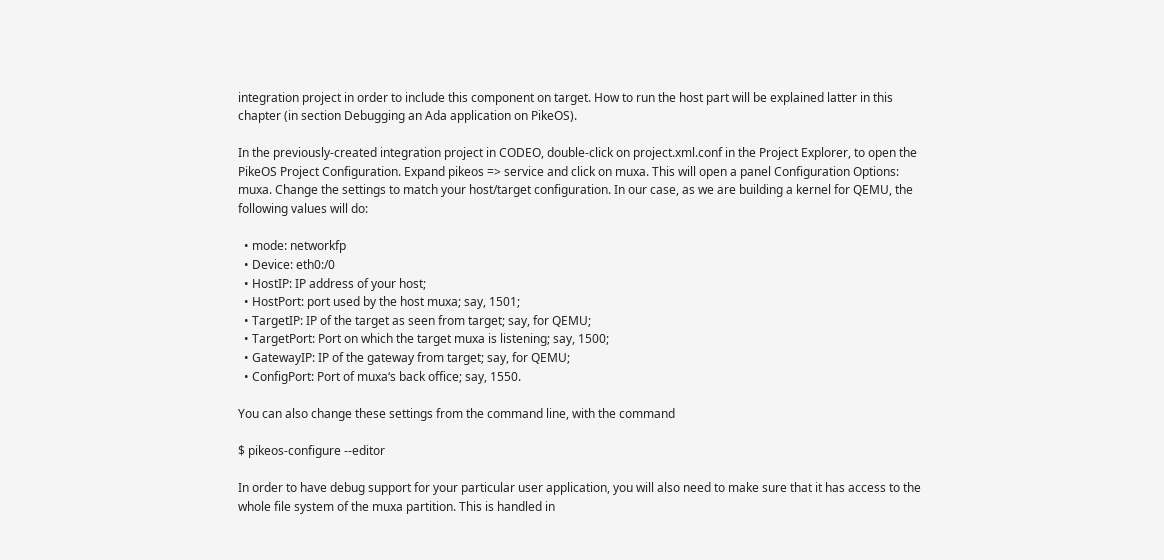integration project in order to include this component on target. How to run the host part will be explained latter in this chapter (in section Debugging an Ada application on PikeOS).

In the previously-created integration project in CODEO, double-click on project.xml.conf in the Project Explorer, to open the PikeOS Project Configuration. Expand pikeos => service and click on muxa. This will open a panel Configuration Options: muxa. Change the settings to match your host/target configuration. In our case, as we are building a kernel for QEMU, the following values will do:

  • mode: networkfp
  • Device: eth0:/0
  • HostIP: IP address of your host;
  • HostPort: port used by the host muxa; say, 1501;
  • TargetIP: IP of the target as seen from target; say, for QEMU;
  • TargetPort: Port on which the target muxa is listening; say, 1500;
  • GatewayIP: IP of the gateway from target; say, for QEMU;
  • ConfigPort: Port of muxa‘s back office; say, 1550.

You can also change these settings from the command line, with the command

$ pikeos-configure --editor

In order to have debug support for your particular user application, you will also need to make sure that it has access to the whole file system of the muxa partition. This is handled in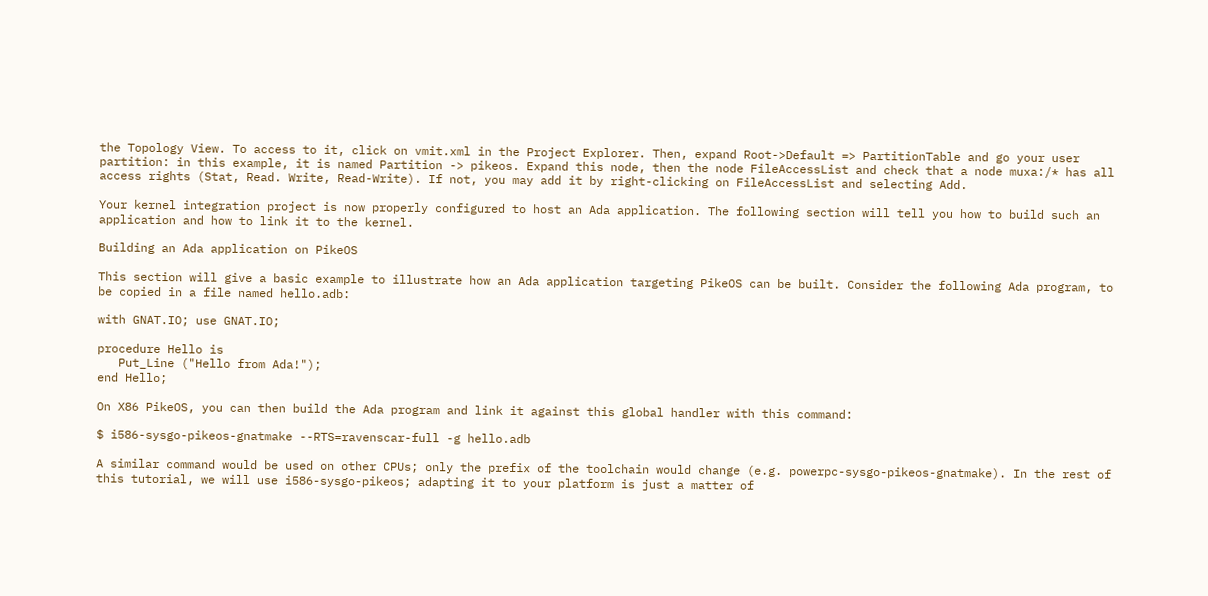the Topology View. To access to it, click on vmit.xml in the Project Explorer. Then, expand Root->Default => PartitionTable and go your user partition: in this example, it is named Partition -> pikeos. Expand this node, then the node FileAccessList and check that a node muxa:/* has all access rights (Stat, Read. Write, Read-Write). If not, you may add it by right-clicking on FileAccessList and selecting Add.

Your kernel integration project is now properly configured to host an Ada application. The following section will tell you how to build such an application and how to link it to the kernel.

Building an Ada application on PikeOS

This section will give a basic example to illustrate how an Ada application targeting PikeOS can be built. Consider the following Ada program, to be copied in a file named hello.adb:

with GNAT.IO; use GNAT.IO;

procedure Hello is
   Put_Line ("Hello from Ada!");
end Hello;

On X86 PikeOS, you can then build the Ada program and link it against this global handler with this command:

$ i586-sysgo-pikeos-gnatmake --RTS=ravenscar-full -g hello.adb

A similar command would be used on other CPUs; only the prefix of the toolchain would change (e.g. powerpc-sysgo-pikeos-gnatmake). In the rest of this tutorial, we will use i586-sysgo-pikeos; adapting it to your platform is just a matter of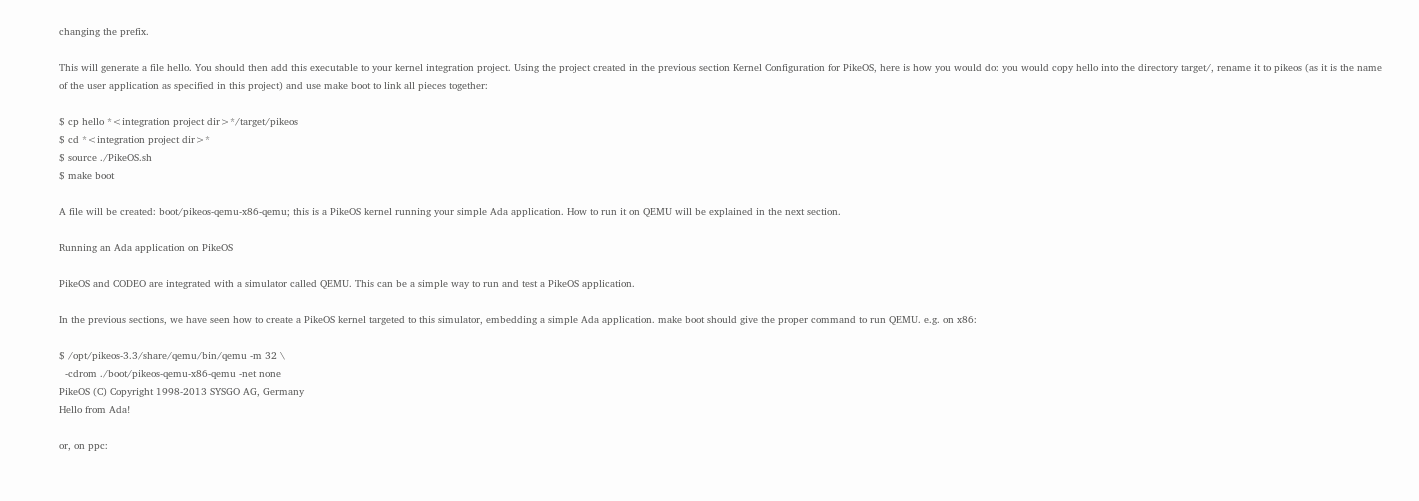changing the prefix.

This will generate a file hello. You should then add this executable to your kernel integration project. Using the project created in the previous section Kernel Configuration for PikeOS, here is how you would do: you would copy hello into the directory target/, rename it to pikeos (as it is the name of the user application as specified in this project) and use make boot to link all pieces together:

$ cp hello *<integration project dir>*/target/pikeos
$ cd *<integration project dir>*
$ source ./PikeOS.sh
$ make boot

A file will be created: boot/pikeos-qemu-x86-qemu; this is a PikeOS kernel running your simple Ada application. How to run it on QEMU will be explained in the next section.

Running an Ada application on PikeOS

PikeOS and CODEO are integrated with a simulator called QEMU. This can be a simple way to run and test a PikeOS application.

In the previous sections, we have seen how to create a PikeOS kernel targeted to this simulator, embedding a simple Ada application. make boot should give the proper command to run QEMU. e.g. on x86:

$ /opt/pikeos-3.3/share/qemu/bin/qemu -m 32 \
  -cdrom ./boot/pikeos-qemu-x86-qemu -net none
PikeOS (C) Copyright 1998-2013 SYSGO AG, Germany
Hello from Ada!

or, on ppc: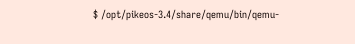$ /opt/pikeos-3.4/share/qemu/bin/qemu-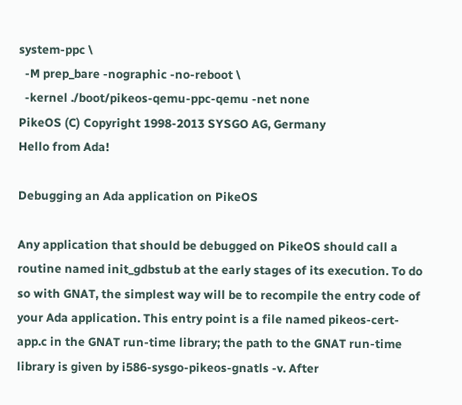system-ppc \
  -M prep_bare -nographic -no-reboot \
  -kernel ./boot/pikeos-qemu-ppc-qemu -net none
PikeOS (C) Copyright 1998-2013 SYSGO AG, Germany
Hello from Ada!

Debugging an Ada application on PikeOS

Any application that should be debugged on PikeOS should call a routine named init_gdbstub at the early stages of its execution. To do so with GNAT, the simplest way will be to recompile the entry code of your Ada application. This entry point is a file named pikeos-cert-app.c in the GNAT run-time library; the path to the GNAT run-time library is given by i586-sysgo-pikeos-gnatls -v. After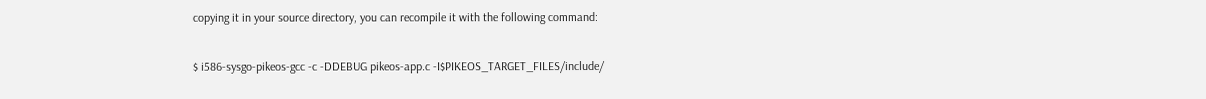copying it in your source directory, you can recompile it with the following command:

$ i586-sysgo-pikeos-gcc -c -DDEBUG pikeos-app.c -I$PIKEOS_TARGET_FILES/include/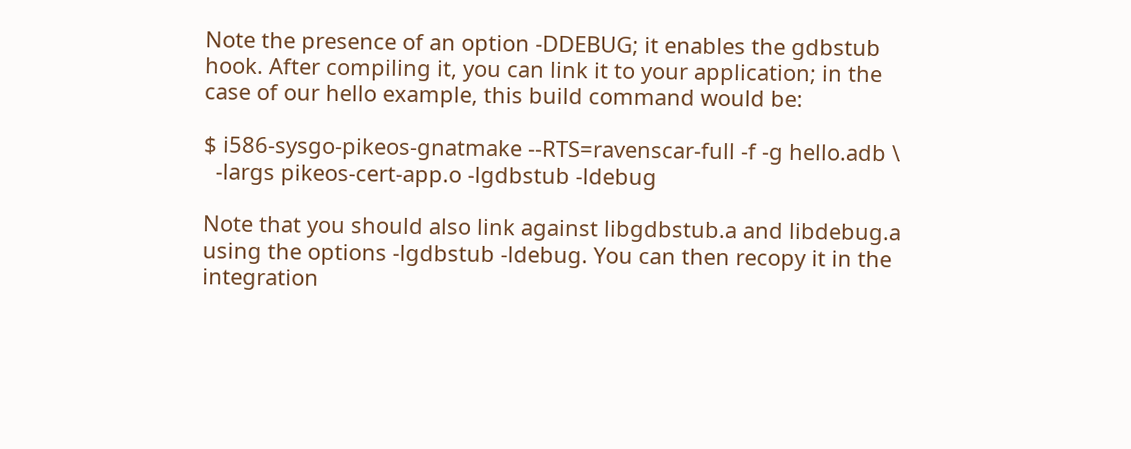Note the presence of an option -DDEBUG; it enables the gdbstub hook. After compiling it, you can link it to your application; in the case of our hello example, this build command would be:

$ i586-sysgo-pikeos-gnatmake --RTS=ravenscar-full -f -g hello.adb \
  -largs pikeos-cert-app.o -lgdbstub -ldebug

Note that you should also link against libgdbstub.a and libdebug.a using the options -lgdbstub -ldebug. You can then recopy it in the integration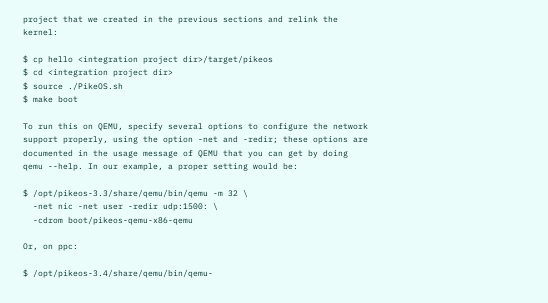project that we created in the previous sections and relink the kernel:

$ cp hello <integration project dir>/target/pikeos
$ cd <integration project dir>
$ source ./PikeOS.sh
$ make boot

To run this on QEMU, specify several options to configure the network support properly, using the option -net and -redir; these options are documented in the usage message of QEMU that you can get by doing qemu --help. In our example, a proper setting would be:

$ /opt/pikeos-3.3/share/qemu/bin/qemu -m 32 \
  -net nic -net user -redir udp:1500: \
  -cdrom boot/pikeos-qemu-x86-qemu

Or, on ppc:

$ /opt/pikeos-3.4/share/qemu/bin/qemu-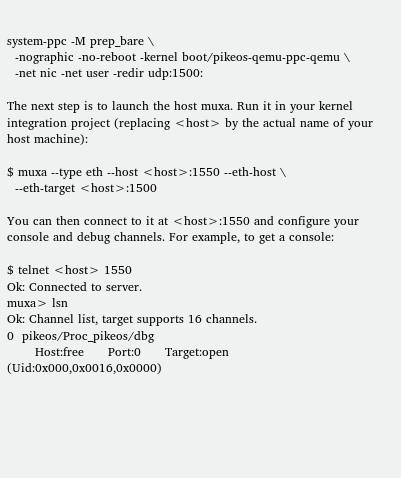system-ppc -M prep_bare \
  -nographic -no-reboot -kernel boot/pikeos-qemu-ppc-qemu \
  -net nic -net user -redir udp:1500:

The next step is to launch the host muxa. Run it in your kernel integration project (replacing <host> by the actual name of your host machine):

$ muxa --type eth --host <host>:1550 --eth-host \
  --eth-target <host>:1500

You can then connect to it at <host>:1550 and configure your console and debug channels. For example, to get a console:

$ telnet <host> 1550
Ok: Connected to server.
muxa> lsn
Ok: Channel list, target supports 16 channels.
0  pikeos/Proc_pikeos/dbg
       Host:free      Port:0      Target:open     (Uid:0x000,0x0016,0x0000)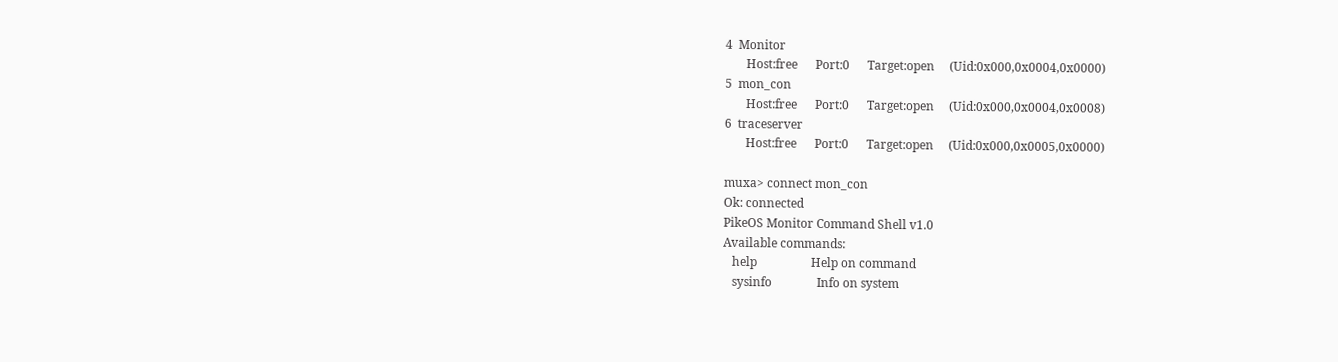4  Monitor
       Host:free      Port:0      Target:open     (Uid:0x000,0x0004,0x0000)
5  mon_con
       Host:free      Port:0      Target:open     (Uid:0x000,0x0004,0x0008)
6  traceserver
       Host:free      Port:0      Target:open     (Uid:0x000,0x0005,0x0000)

muxa> connect mon_con
Ok: connected
PikeOS Monitor Command Shell v1.0
Available commands:
   help                  Help on command
   sysinfo               Info on system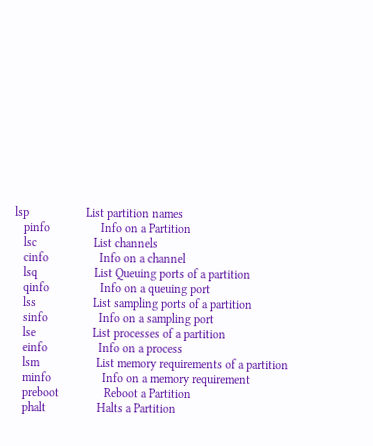lsp                   List partition names
   pinfo                 Info on a Partition
   lsc                   List channels
   cinfo                 Info on a channel
   lsq                   List Queuing ports of a partition
   qinfo                 Info on a queuing port
   lss                   List sampling ports of a partition
   sinfo                 Info on a sampling port
   lse                   List processes of a partition
   einfo                 Info on a process
   lsm                   List memory requirements of a partition
   minfo                 Info on a memory requirement
   preboot               Reboot a Partition
   phalt                 Halts a Partition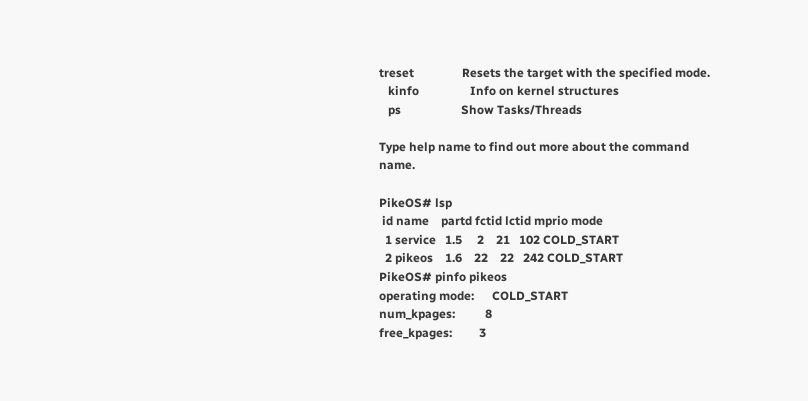treset                Resets the target with the specified mode.
   kinfo                 Info on kernel structures
   ps                    Show Tasks/Threads

Type help name to find out more about the command name.

PikeOS# lsp
 id name    partd fctid lctid mprio mode
  1 service   1.5     2    21   102 COLD_START
  2 pikeos    1.6    22    22   242 COLD_START
PikeOS# pinfo pikeos
operating mode:      COLD_START
num_kpages:          8
free_kpages:         3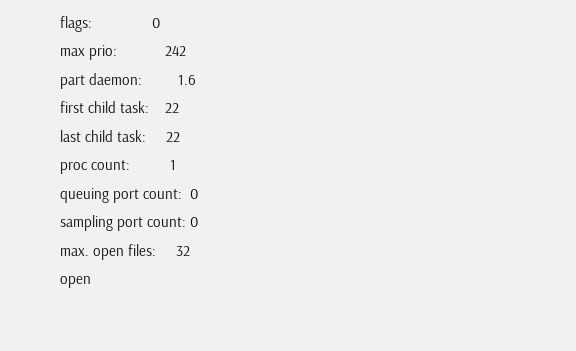flags:               0
max prio:            242
part daemon:         1.6
first child task:    22
last child task:     22
proc count:          1
queuing port count:  0
sampling port count: 0
max. open files:     32
open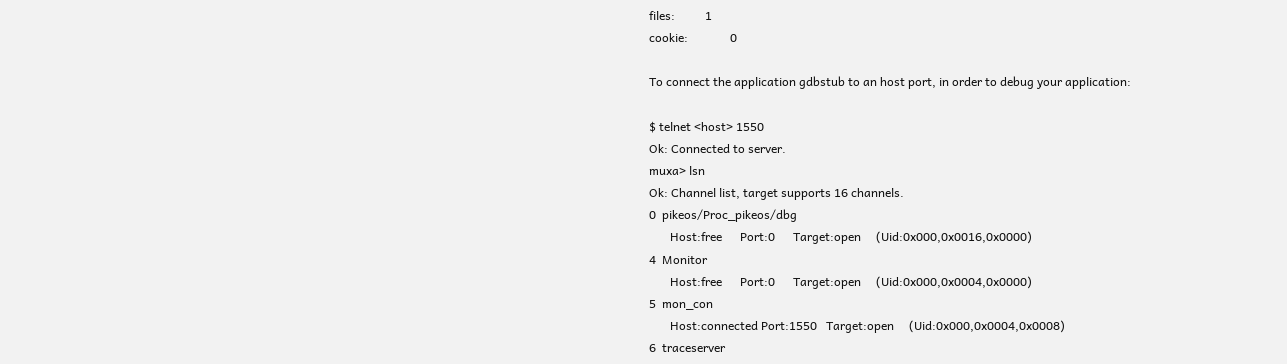files:          1
cookie:              0

To connect the application gdbstub to an host port, in order to debug your application:

$ telnet <host> 1550
Ok: Connected to server.
muxa> lsn
Ok: Channel list, target supports 16 channels.
0  pikeos/Proc_pikeos/dbg
       Host:free      Port:0      Target:open     (Uid:0x000,0x0016,0x0000)
4  Monitor
       Host:free      Port:0      Target:open     (Uid:0x000,0x0004,0x0000)
5  mon_con
       Host:connected Port:1550   Target:open     (Uid:0x000,0x0004,0x0008)
6  traceserver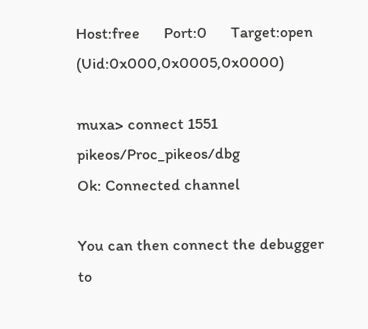Host:free      Port:0      Target:open     (Uid:0x000,0x0005,0x0000)

muxa> connect 1551 pikeos/Proc_pikeos/dbg
Ok: Connected channel

You can then connect the debugger to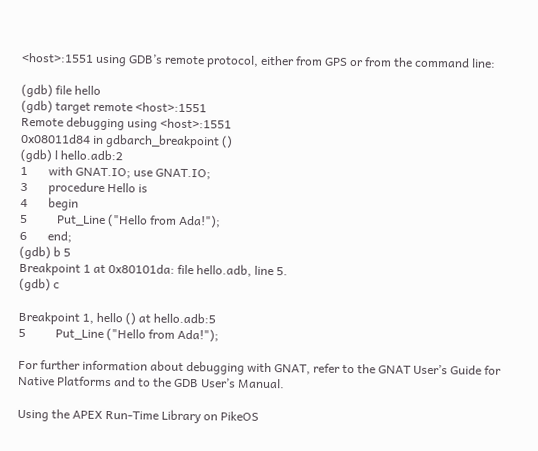<host>:1551 using GDB’s remote protocol, either from GPS or from the command line:

(gdb) file hello
(gdb) target remote <host>:1551
Remote debugging using <host>:1551
0x08011d84 in gdbarch_breakpoint ()
(gdb) l hello.adb:2
1       with GNAT.IO; use GNAT.IO;
3       procedure Hello is
4       begin
5          Put_Line ("Hello from Ada!");
6       end;
(gdb) b 5
Breakpoint 1 at 0x80101da: file hello.adb, line 5.
(gdb) c

Breakpoint 1, hello () at hello.adb:5
5          Put_Line ("Hello from Ada!");

For further information about debugging with GNAT, refer to the GNAT User’s Guide for Native Platforms and to the GDB User’s Manual.

Using the APEX Run-Time Library on PikeOS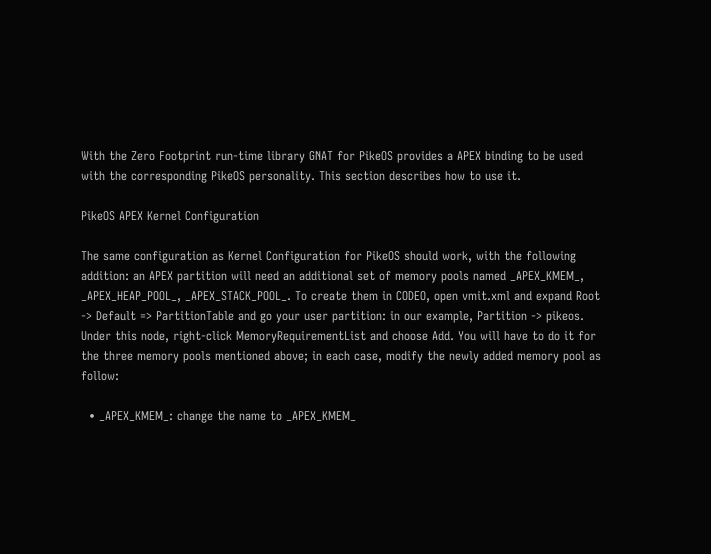With the Zero Footprint run-time library GNAT for PikeOS provides a APEX binding to be used with the corresponding PikeOS personality. This section describes how to use it.

PikeOS APEX Kernel Configuration

The same configuration as Kernel Configuration for PikeOS should work, with the following addition: an APEX partition will need an additional set of memory pools named _APEX_KMEM_, _APEX_HEAP_POOL_, _APEX_STACK_POOL_. To create them in CODEO, open vmit.xml and expand Root -> Default => PartitionTable and go your user partition: in our example, Partition -> pikeos. Under this node, right-click MemoryRequirementList and choose Add. You will have to do it for the three memory pools mentioned above; in each case, modify the newly added memory pool as follow:

  • _APEX_KMEM_: change the name to _APEX_KMEM_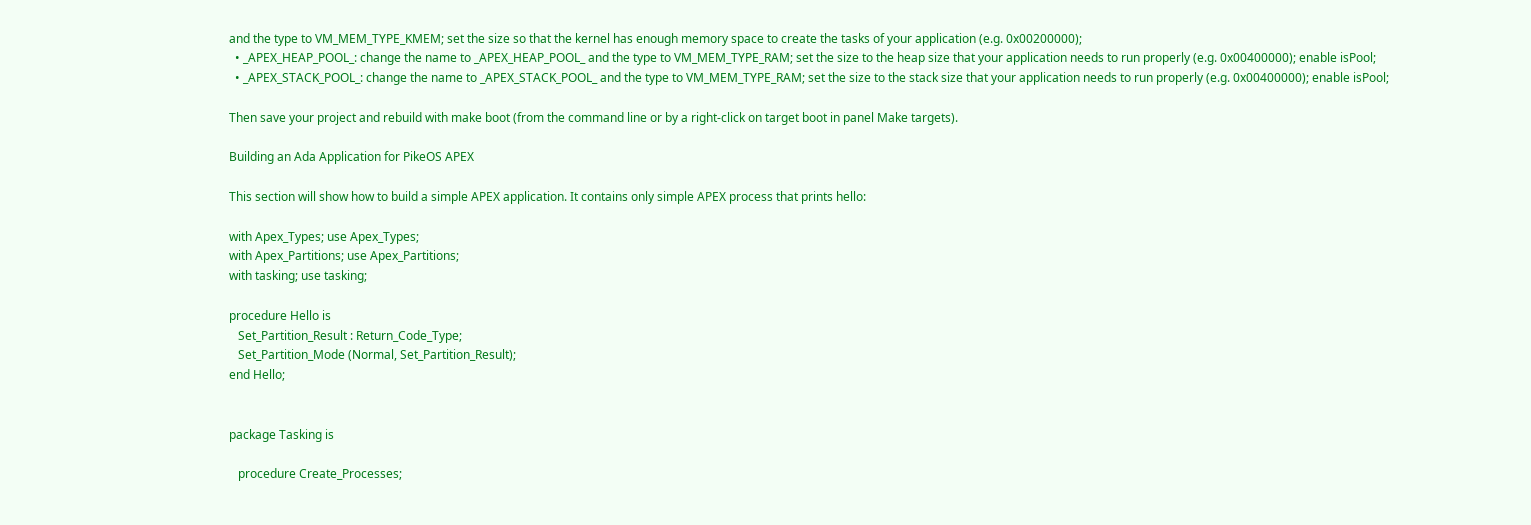and the type to VM_MEM_TYPE_KMEM; set the size so that the kernel has enough memory space to create the tasks of your application (e.g. 0x00200000);
  • _APEX_HEAP_POOL_: change the name to _APEX_HEAP_POOL_ and the type to VM_MEM_TYPE_RAM; set the size to the heap size that your application needs to run properly (e.g. 0x00400000); enable isPool;
  • _APEX_STACK_POOL_: change the name to _APEX_STACK_POOL_ and the type to VM_MEM_TYPE_RAM; set the size to the stack size that your application needs to run properly (e.g. 0x00400000); enable isPool;

Then save your project and rebuild with make boot (from the command line or by a right-click on target boot in panel Make targets).

Building an Ada Application for PikeOS APEX

This section will show how to build a simple APEX application. It contains only simple APEX process that prints hello:

with Apex_Types; use Apex_Types;
with Apex_Partitions; use Apex_Partitions;
with tasking; use tasking;

procedure Hello is
   Set_Partition_Result : Return_Code_Type;
   Set_Partition_Mode (Normal, Set_Partition_Result);
end Hello;


package Tasking is

   procedure Create_Processes;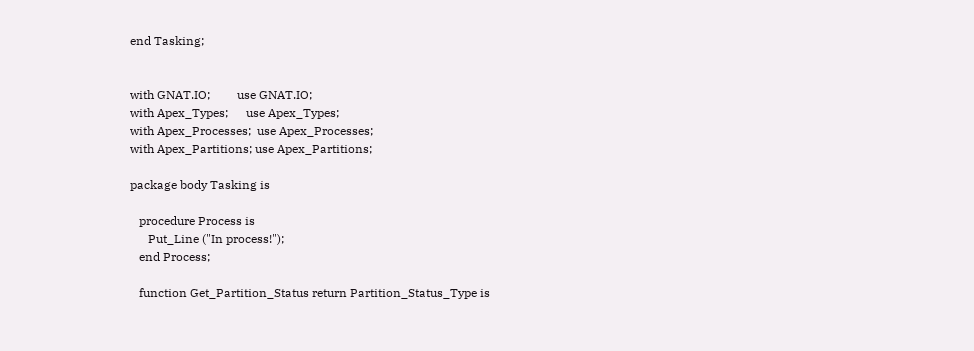end Tasking;


with GNAT.IO;         use GNAT.IO;
with Apex_Types;      use Apex_Types;
with Apex_Processes;  use Apex_Processes;
with Apex_Partitions; use Apex_Partitions;

package body Tasking is

   procedure Process is
      Put_Line ("In process!");
   end Process;

   function Get_Partition_Status return Partition_Status_Type is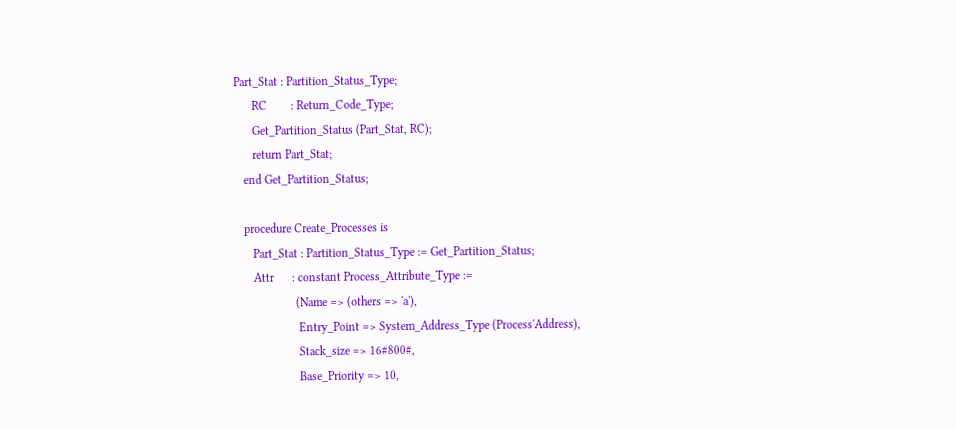Part_Stat : Partition_Status_Type;
      RC        : Return_Code_Type;
      Get_Partition_Status (Part_Stat, RC);
      return Part_Stat;
   end Get_Partition_Status;

   procedure Create_Processes is
      Part_Stat : Partition_Status_Type := Get_Partition_Status;
      Attr      : constant Process_Attribute_Type :=
                    (Name => (others => 'a'),
                     Entry_Point => System_Address_Type (Process'Address),
                     Stack_size => 16#800#,
                     Base_Priority => 10,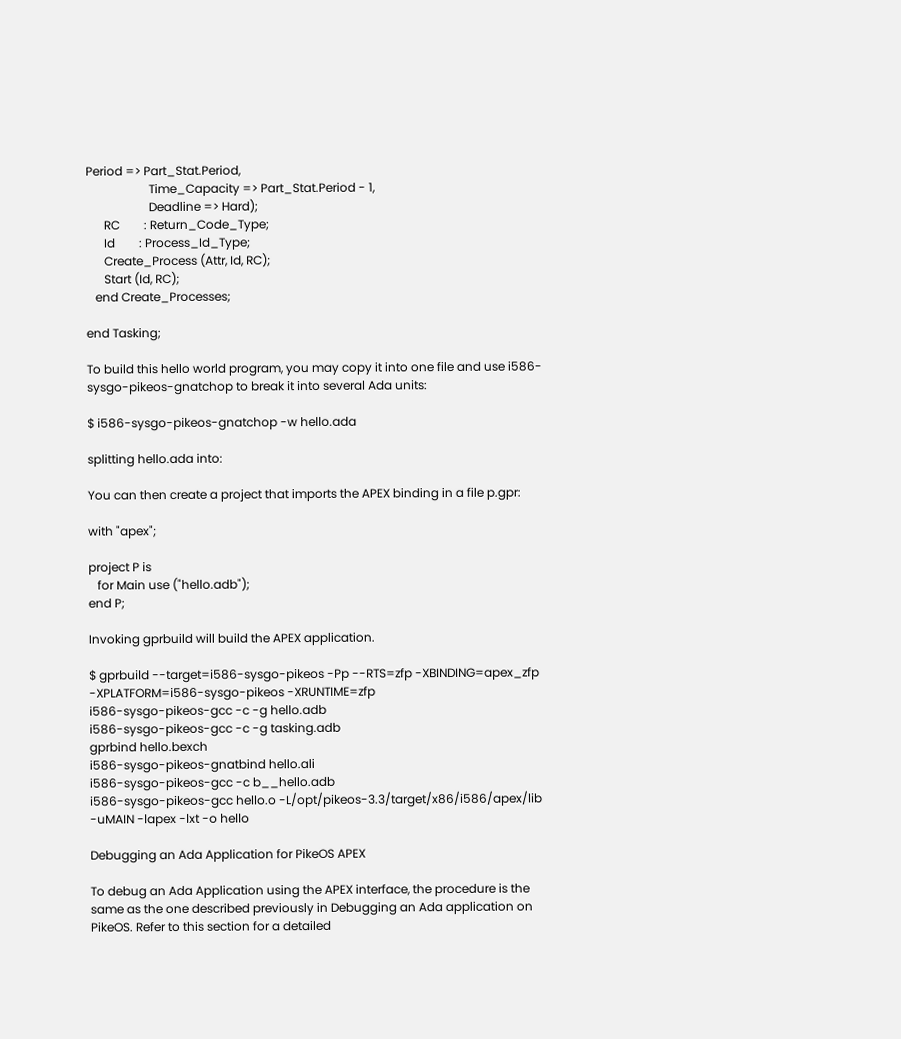Period => Part_Stat.Period,
                     Time_Capacity => Part_Stat.Period - 1,
                     Deadline => Hard);
      RC        : Return_Code_Type;
      Id        : Process_Id_Type;
      Create_Process (Attr, Id, RC);
      Start (Id, RC);
   end Create_Processes;

end Tasking;

To build this hello world program, you may copy it into one file and use i586-sysgo-pikeos-gnatchop to break it into several Ada units:

$ i586-sysgo-pikeos-gnatchop -w hello.ada

splitting hello.ada into:

You can then create a project that imports the APEX binding in a file p.gpr:

with "apex";

project P is
   for Main use ("hello.adb");
end P;

Invoking gprbuild will build the APEX application.

$ gprbuild --target=i586-sysgo-pikeos -Pp --RTS=zfp -XBINDING=apex_zfp -XPLATFORM=i586-sysgo-pikeos -XRUNTIME=zfp
i586-sysgo-pikeos-gcc -c -g hello.adb
i586-sysgo-pikeos-gcc -c -g tasking.adb
gprbind hello.bexch
i586-sysgo-pikeos-gnatbind hello.ali
i586-sysgo-pikeos-gcc -c b__hello.adb
i586-sysgo-pikeos-gcc hello.o -L/opt/pikeos-3.3/target/x86/i586/apex/lib -uMAIN -lapex -lxt -o hello

Debugging an Ada Application for PikeOS APEX

To debug an Ada Application using the APEX interface, the procedure is the same as the one described previously in Debugging an Ada application on PikeOS. Refer to this section for a detailed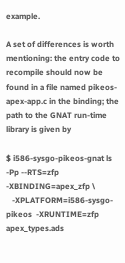example.

A set of differences is worth mentioning: the entry code to recompile should now be found in a file named pikeos-apex-app.c in the binding; the path to the GNAT run-time library is given by

$ i586-sysgo-pikeos-gnat ls -Pp --RTS=zfp -XBINDING=apex_zfp \
   -XPLATFORM=i586-sysgo-pikeos  -XRUNTIME=zfp apex_types.ads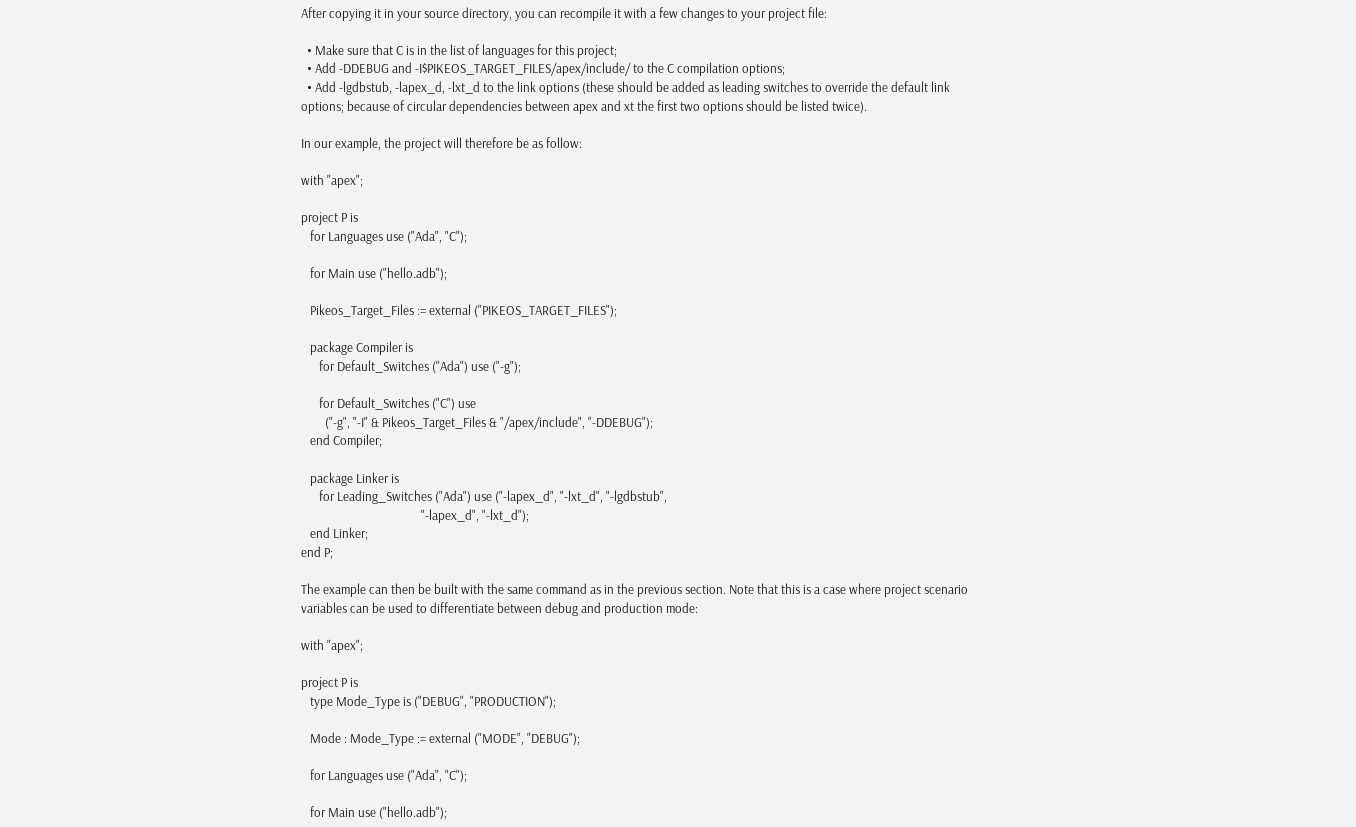After copying it in your source directory, you can recompile it with a few changes to your project file:

  • Make sure that C is in the list of languages for this project;
  • Add -DDEBUG and -I$PIKEOS_TARGET_FILES/apex/include/ to the C compilation options;
  • Add -lgdbstub, -lapex_d, -lxt_d to the link options (these should be added as leading switches to override the default link options; because of circular dependencies between apex and xt the first two options should be listed twice).

In our example, the project will therefore be as follow:

with "apex";

project P is
   for Languages use ("Ada", "C");

   for Main use ("hello.adb");

   Pikeos_Target_Files := external ("PIKEOS_TARGET_FILES");

   package Compiler is
      for Default_Switches ("Ada") use ("-g");

      for Default_Switches ("C") use
        ("-g", "-I" & Pikeos_Target_Files & "/apex/include", "-DDEBUG");
   end Compiler;

   package Linker is
      for Leading_Switches ("Ada") use ("-lapex_d", "-lxt_d", "-lgdbstub",
                                        "-lapex_d", "-lxt_d");
   end Linker;
end P;

The example can then be built with the same command as in the previous section. Note that this is a case where project scenario variables can be used to differentiate between debug and production mode:

with "apex";

project P is
   type Mode_Type is ("DEBUG", "PRODUCTION");

   Mode : Mode_Type := external ("MODE", "DEBUG");

   for Languages use ("Ada", "C");

   for Main use ("hello.adb");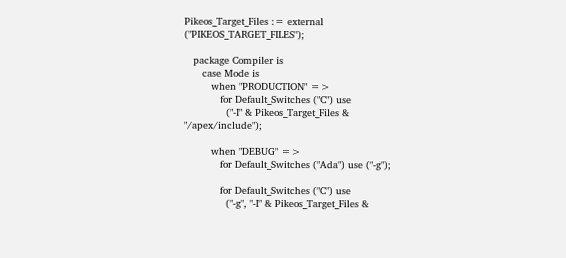Pikeos_Target_Files := external ("PIKEOS_TARGET_FILES");

   package Compiler is
      case Mode is
         when "PRODUCTION" =>
            for Default_Switches ("C") use
              ("-I" & Pikeos_Target_Files & "/apex/include");

         when "DEBUG" =>
            for Default_Switches ("Ada") use ("-g");

            for Default_Switches ("C") use
              ("-g", "-I" & Pikeos_Target_Files &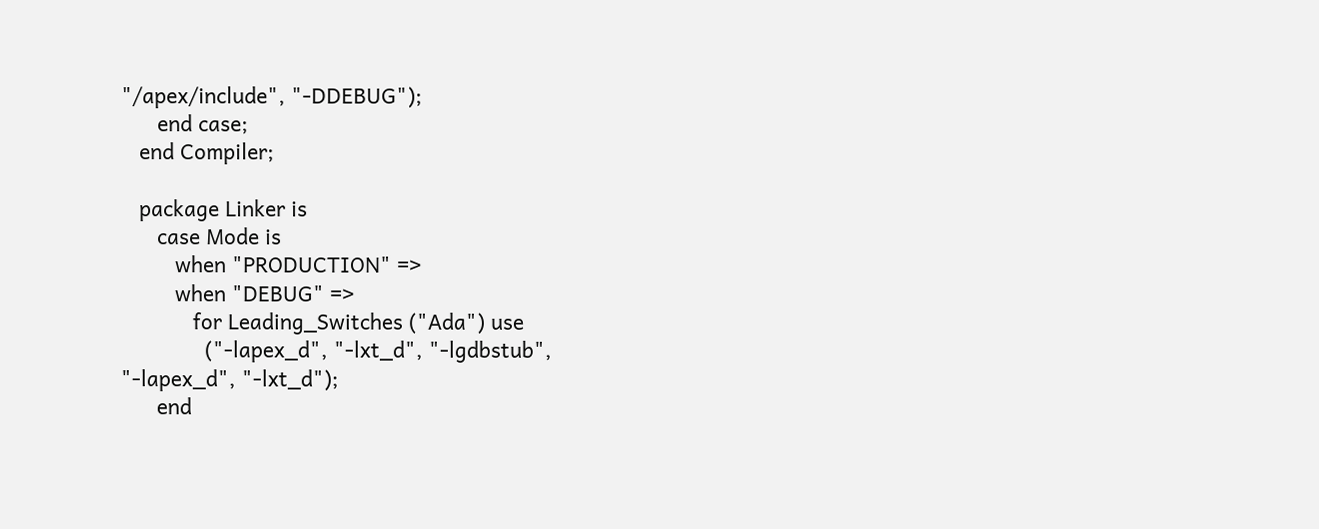"/apex/include", "-DDEBUG");
      end case;
   end Compiler;

   package Linker is
      case Mode is
         when "PRODUCTION" =>
         when "DEBUG" =>
            for Leading_Switches ("Ada") use
              ("-lapex_d", "-lxt_d", "-lgdbstub", "-lapex_d", "-lxt_d");
      end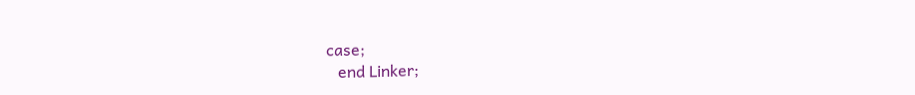case;
   end Linker;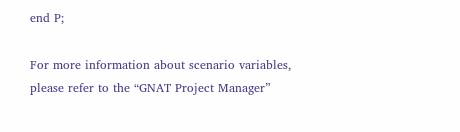end P;

For more information about scenario variables, please refer to the “GNAT Project Manager”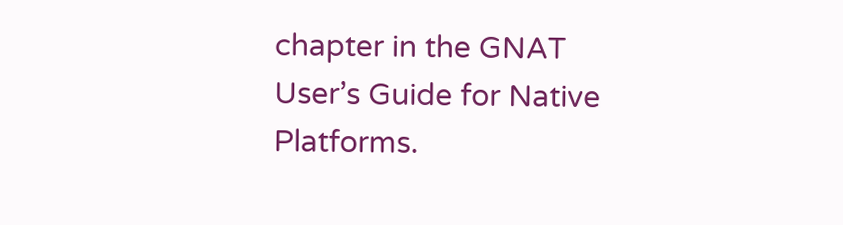chapter in the GNAT User’s Guide for Native Platforms.